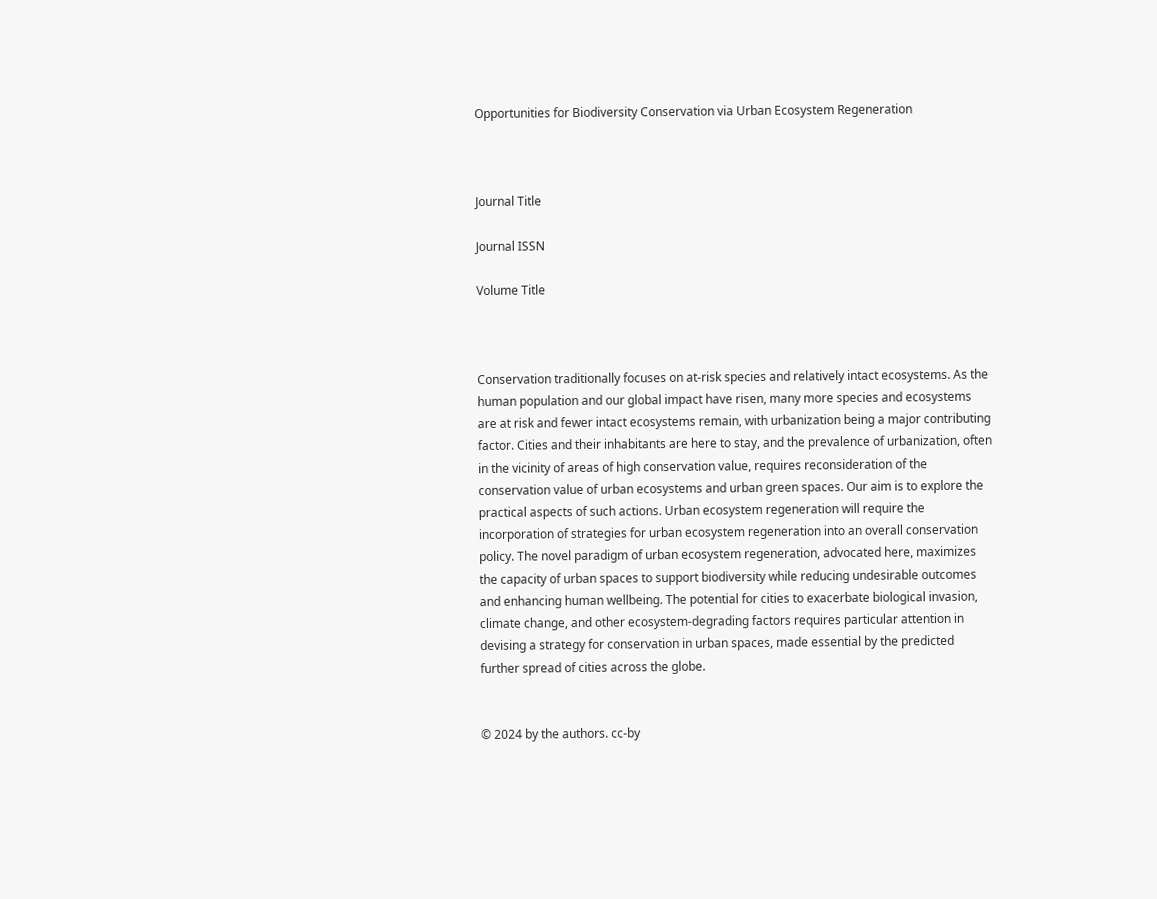Opportunities for Biodiversity Conservation via Urban Ecosystem Regeneration



Journal Title

Journal ISSN

Volume Title



Conservation traditionally focuses on at-risk species and relatively intact ecosystems. As the human population and our global impact have risen, many more species and ecosystems are at risk and fewer intact ecosystems remain, with urbanization being a major contributing factor. Cities and their inhabitants are here to stay, and the prevalence of urbanization, often in the vicinity of areas of high conservation value, requires reconsideration of the conservation value of urban ecosystems and urban green spaces. Our aim is to explore the practical aspects of such actions. Urban ecosystem regeneration will require the incorporation of strategies for urban ecosystem regeneration into an overall conservation policy. The novel paradigm of urban ecosystem regeneration, advocated here, maximizes the capacity of urban spaces to support biodiversity while reducing undesirable outcomes and enhancing human wellbeing. The potential for cities to exacerbate biological invasion, climate change, and other ecosystem-degrading factors requires particular attention in devising a strategy for conservation in urban spaces, made essential by the predicted further spread of cities across the globe.


© 2024 by the authors. cc-by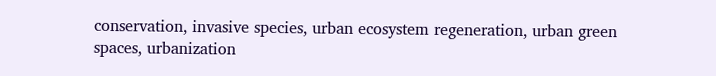conservation, invasive species, urban ecosystem regeneration, urban green spaces, urbanization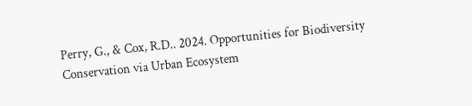Perry, G., & Cox, R.D.. 2024. Opportunities for Biodiversity Conservation via Urban Ecosystem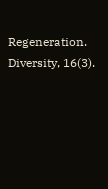Regeneration. Diversity, 16(3).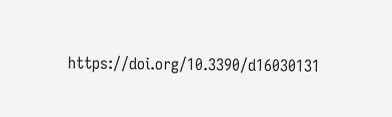https://doi.org/10.3390/d16030131